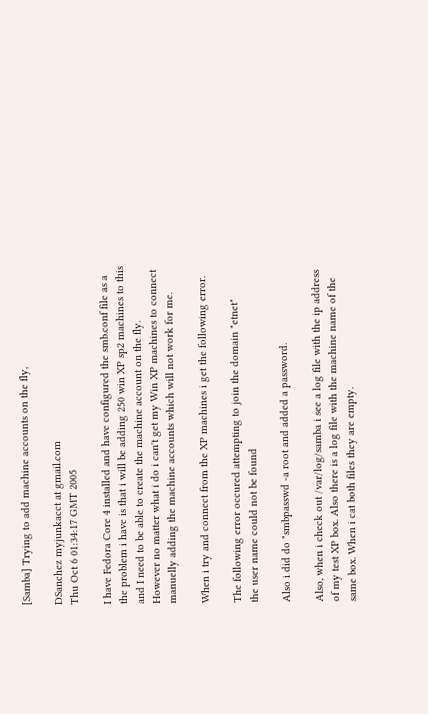[Samba] Trying to add machine accounts on the fly,

DSanchez myjunkacct at gmail.com
Thu Oct 6 01:34:17 GMT 2005

I have Fedora Core 4 installed and have configured the smb.conf file as a
the problem i have is that i will be adding 250 win XP sp2 machines to this
and I need to be able to create the machine account on the fly.
However no matter what i do i can't get my Win XP machines to connect
manuelly adding the machine accounts which will not work for me.

When i try and connect from the XP machines i get the following error.

The following error occured attempting to join the domain "etnet"
the user name could not be found

Also i did do "smbpasswd -a root and added a password.

Also, when i check out /var/log/samba i see a log file with the ip address
of my test XP box. Also there is a log file with the machine name of the
same box. When i cat both files they are empty.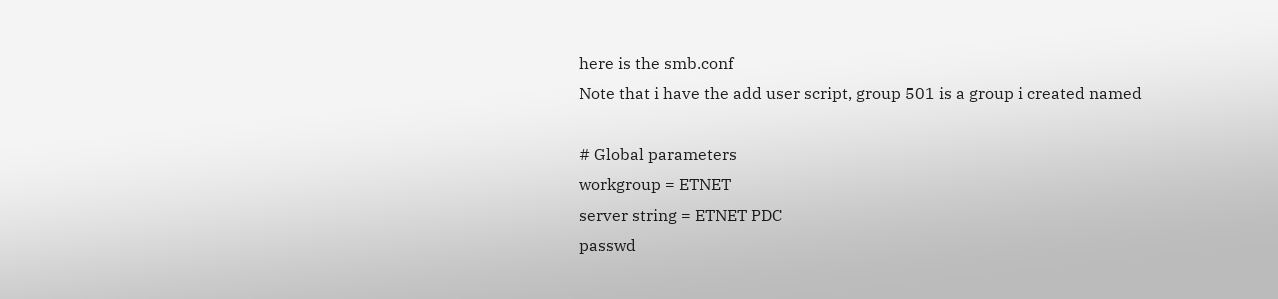here is the smb.conf
Note that i have the add user script, group 501 is a group i created named

# Global parameters
workgroup = ETNET
server string = ETNET PDC
passwd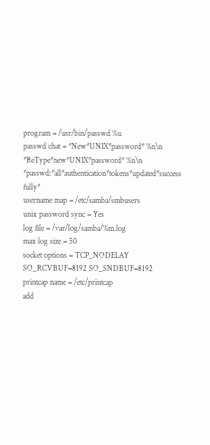program = /usr/bin/passwd %u
passwd chat = *New*UNIX*password* %n\n *ReType*new*UNIX*password* %n\n
*passwd:*all*authentication*tokens*updated*success fully*
username map = /etc/samba/smbusers
unix password sync = Yes
log file = /var/log/samba/%m.log
max log size = 50
socket options = TCP_NODELAY SO_RCVBUF=8192 SO_SNDBUF=8192
printcap name = /etc/printcap
add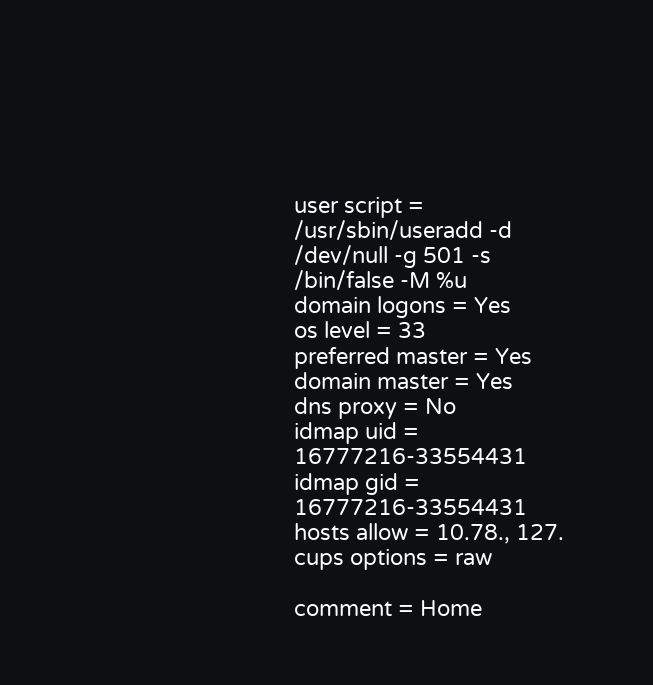user script = /usr/sbin/useradd -d /dev/null -g 501 -s /bin/false -M %u
domain logons = Yes
os level = 33
preferred master = Yes
domain master = Yes
dns proxy = No
idmap uid = 16777216-33554431
idmap gid = 16777216-33554431
hosts allow = 10.78., 127.
cups options = raw

comment = Home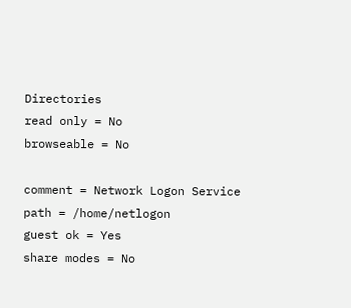Directories
read only = No
browseable = No

comment = Network Logon Service
path = /home/netlogon
guest ok = Yes
share modes = No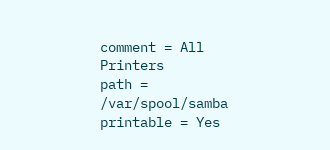comment = All Printers
path = /var/spool/samba
printable = Yes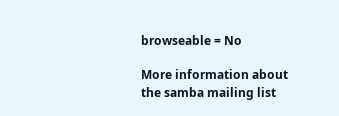browseable = No

More information about the samba mailing list